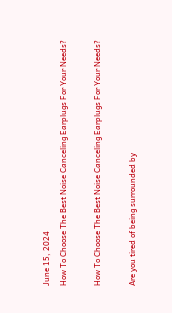June 15, 2024
How To Choose The Best Noise Canceling Earplugs For Your Needs?

How To Choose The Best Noise Canceling Earplugs For Your Needs?

Are you tired of being surrounded by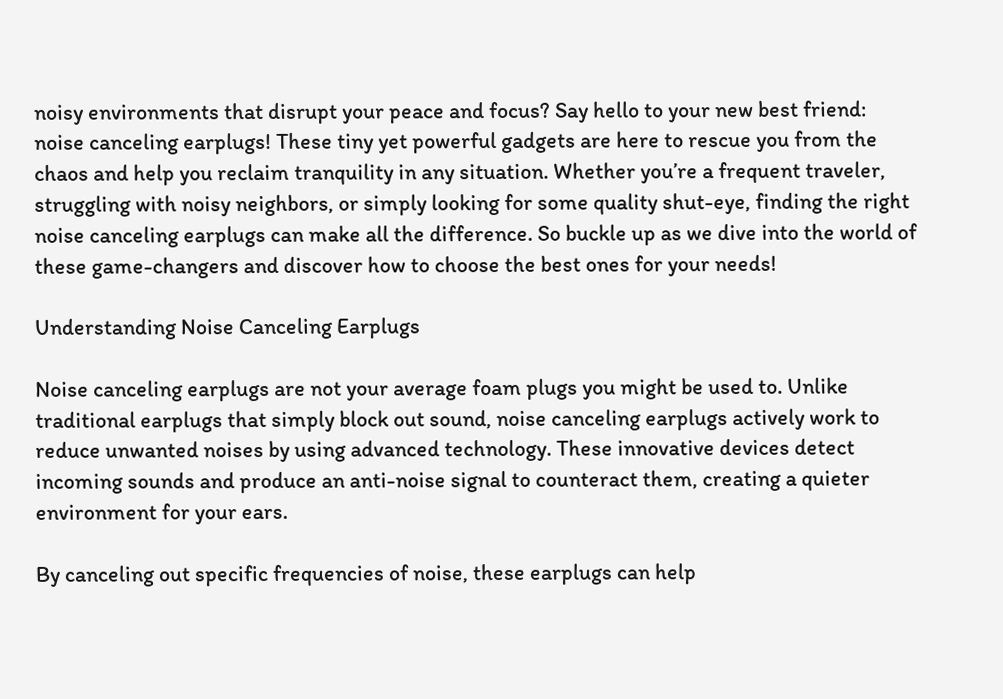noisy environments that disrupt your peace and focus? Say hello to your new best friend: noise canceling earplugs! These tiny yet powerful gadgets are here to rescue you from the chaos and help you reclaim tranquility in any situation. Whether you’re a frequent traveler, struggling with noisy neighbors, or simply looking for some quality shut-eye, finding the right noise canceling earplugs can make all the difference. So buckle up as we dive into the world of these game-changers and discover how to choose the best ones for your needs!

Understanding Noise Canceling Earplugs

Noise canceling earplugs are not your average foam plugs you might be used to. Unlike traditional earplugs that simply block out sound, noise canceling earplugs actively work to reduce unwanted noises by using advanced technology. These innovative devices detect incoming sounds and produce an anti-noise signal to counteract them, creating a quieter environment for your ears.

By canceling out specific frequencies of noise, these earplugs can help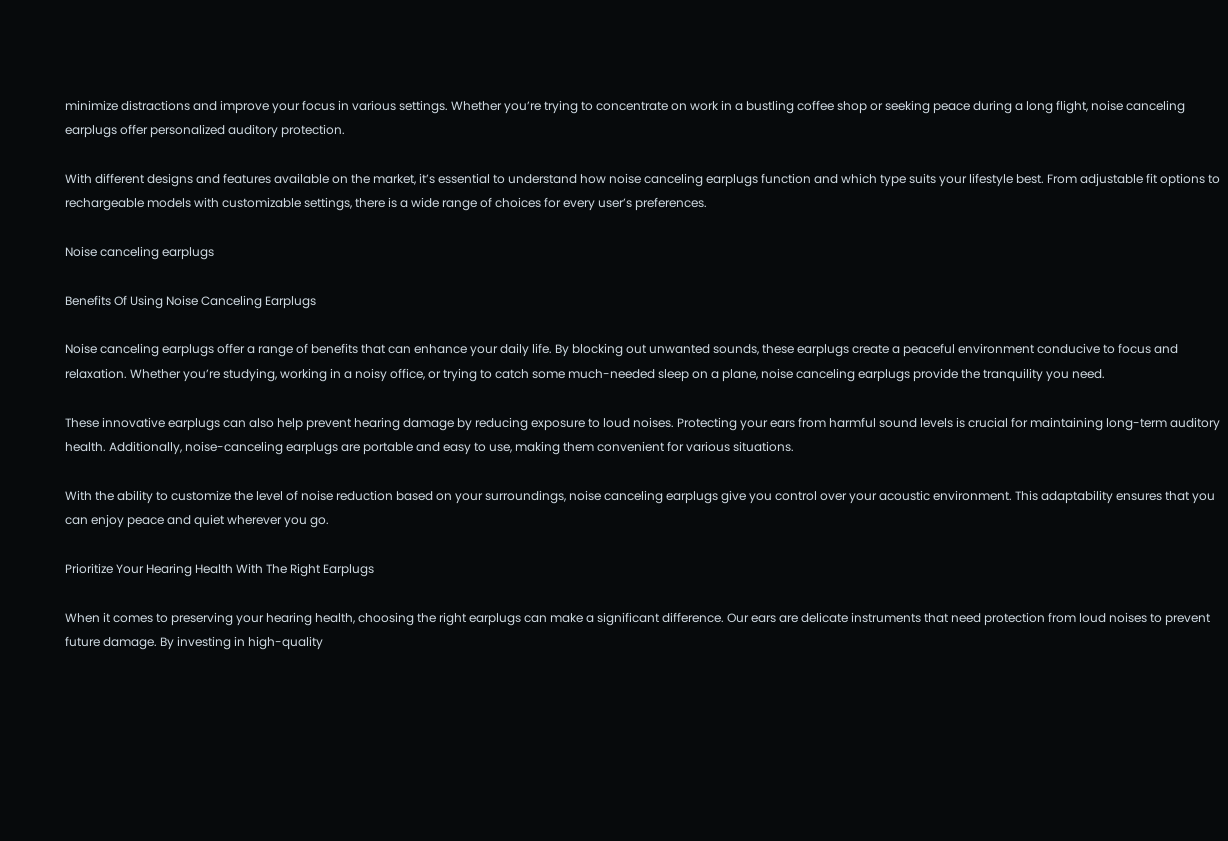minimize distractions and improve your focus in various settings. Whether you’re trying to concentrate on work in a bustling coffee shop or seeking peace during a long flight, noise canceling earplugs offer personalized auditory protection.

With different designs and features available on the market, it’s essential to understand how noise canceling earplugs function and which type suits your lifestyle best. From adjustable fit options to rechargeable models with customizable settings, there is a wide range of choices for every user’s preferences.

Noise canceling earplugs

Benefits Of Using Noise Canceling Earplugs

Noise canceling earplugs offer a range of benefits that can enhance your daily life. By blocking out unwanted sounds, these earplugs create a peaceful environment conducive to focus and relaxation. Whether you’re studying, working in a noisy office, or trying to catch some much-needed sleep on a plane, noise canceling earplugs provide the tranquility you need.

These innovative earplugs can also help prevent hearing damage by reducing exposure to loud noises. Protecting your ears from harmful sound levels is crucial for maintaining long-term auditory health. Additionally, noise-canceling earplugs are portable and easy to use, making them convenient for various situations.

With the ability to customize the level of noise reduction based on your surroundings, noise canceling earplugs give you control over your acoustic environment. This adaptability ensures that you can enjoy peace and quiet wherever you go.

Prioritize Your Hearing Health With The Right Earplugs

When it comes to preserving your hearing health, choosing the right earplugs can make a significant difference. Our ears are delicate instruments that need protection from loud noises to prevent future damage. By investing in high-quality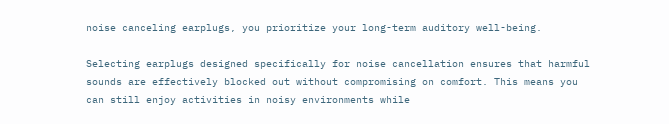noise canceling earplugs, you prioritize your long-term auditory well-being.

Selecting earplugs designed specifically for noise cancellation ensures that harmful sounds are effectively blocked out without compromising on comfort. This means you can still enjoy activities in noisy environments while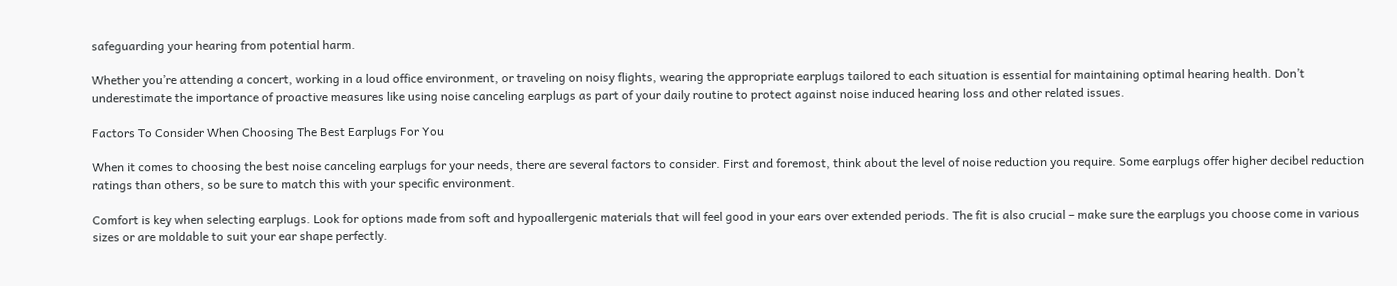safeguarding your hearing from potential harm.

Whether you’re attending a concert, working in a loud office environment, or traveling on noisy flights, wearing the appropriate earplugs tailored to each situation is essential for maintaining optimal hearing health. Don’t underestimate the importance of proactive measures like using noise canceling earplugs as part of your daily routine to protect against noise induced hearing loss and other related issues.

Factors To Consider When Choosing The Best Earplugs For You

When it comes to choosing the best noise canceling earplugs for your needs, there are several factors to consider. First and foremost, think about the level of noise reduction you require. Some earplugs offer higher decibel reduction ratings than others, so be sure to match this with your specific environment.

Comfort is key when selecting earplugs. Look for options made from soft and hypoallergenic materials that will feel good in your ears over extended periods. The fit is also crucial – make sure the earplugs you choose come in various sizes or are moldable to suit your ear shape perfectly.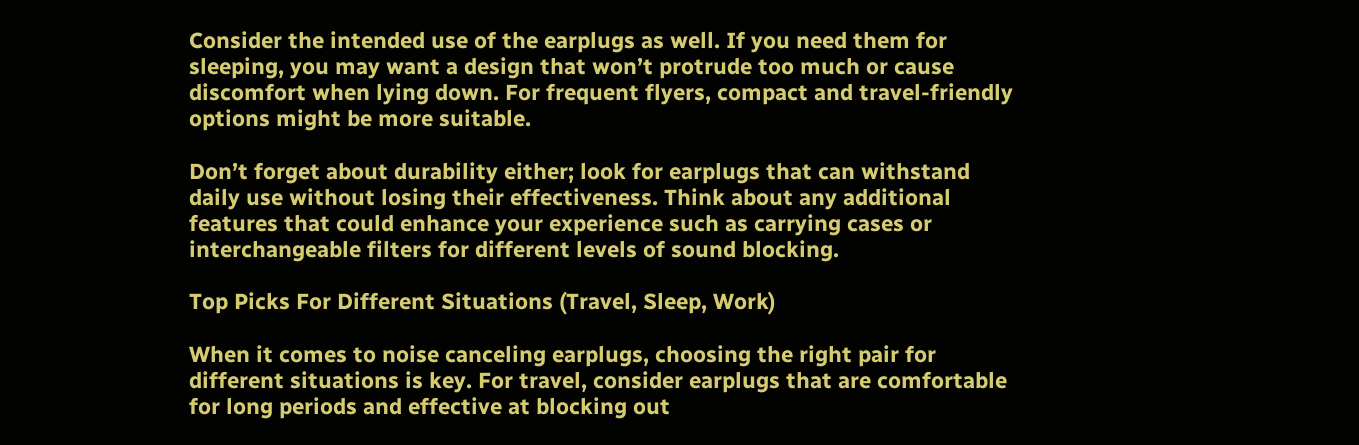Consider the intended use of the earplugs as well. If you need them for sleeping, you may want a design that won’t protrude too much or cause discomfort when lying down. For frequent flyers, compact and travel-friendly options might be more suitable.

Don’t forget about durability either; look for earplugs that can withstand daily use without losing their effectiveness. Think about any additional features that could enhance your experience such as carrying cases or interchangeable filters for different levels of sound blocking.

Top Picks For Different Situations (Travel, Sleep, Work)

When it comes to noise canceling earplugs, choosing the right pair for different situations is key. For travel, consider earplugs that are comfortable for long periods and effective at blocking out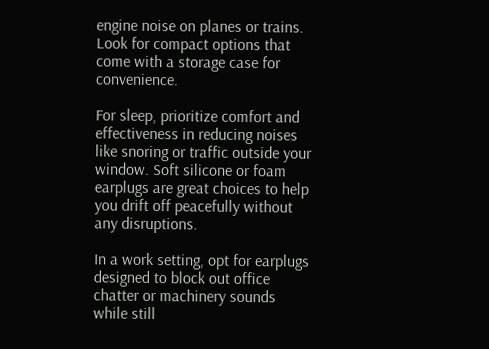engine noise on planes or trains. Look for compact options that come with a storage case for convenience.

For sleep, prioritize comfort and effectiveness in reducing noises like snoring or traffic outside your window. Soft silicone or foam earplugs are great choices to help you drift off peacefully without any disruptions.

In a work setting, opt for earplugs designed to block out office chatter or machinery sounds while still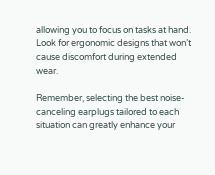allowing you to focus on tasks at hand. Look for ergonomic designs that won’t cause discomfort during extended wear.

Remember, selecting the best noise-canceling earplugs tailored to each situation can greatly enhance your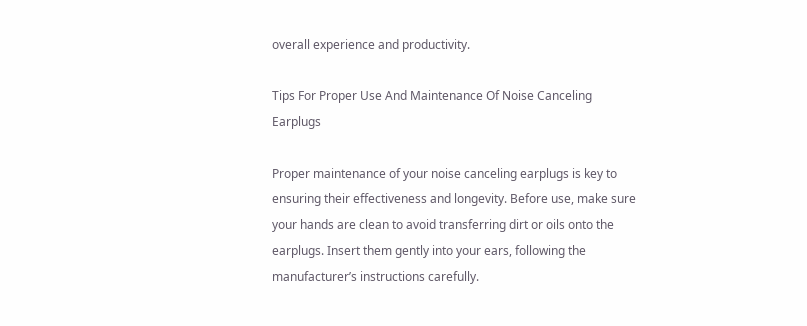overall experience and productivity.

Tips For Proper Use And Maintenance Of Noise Canceling Earplugs

Proper maintenance of your noise canceling earplugs is key to ensuring their effectiveness and longevity. Before use, make sure your hands are clean to avoid transferring dirt or oils onto the earplugs. Insert them gently into your ears, following the manufacturer’s instructions carefully.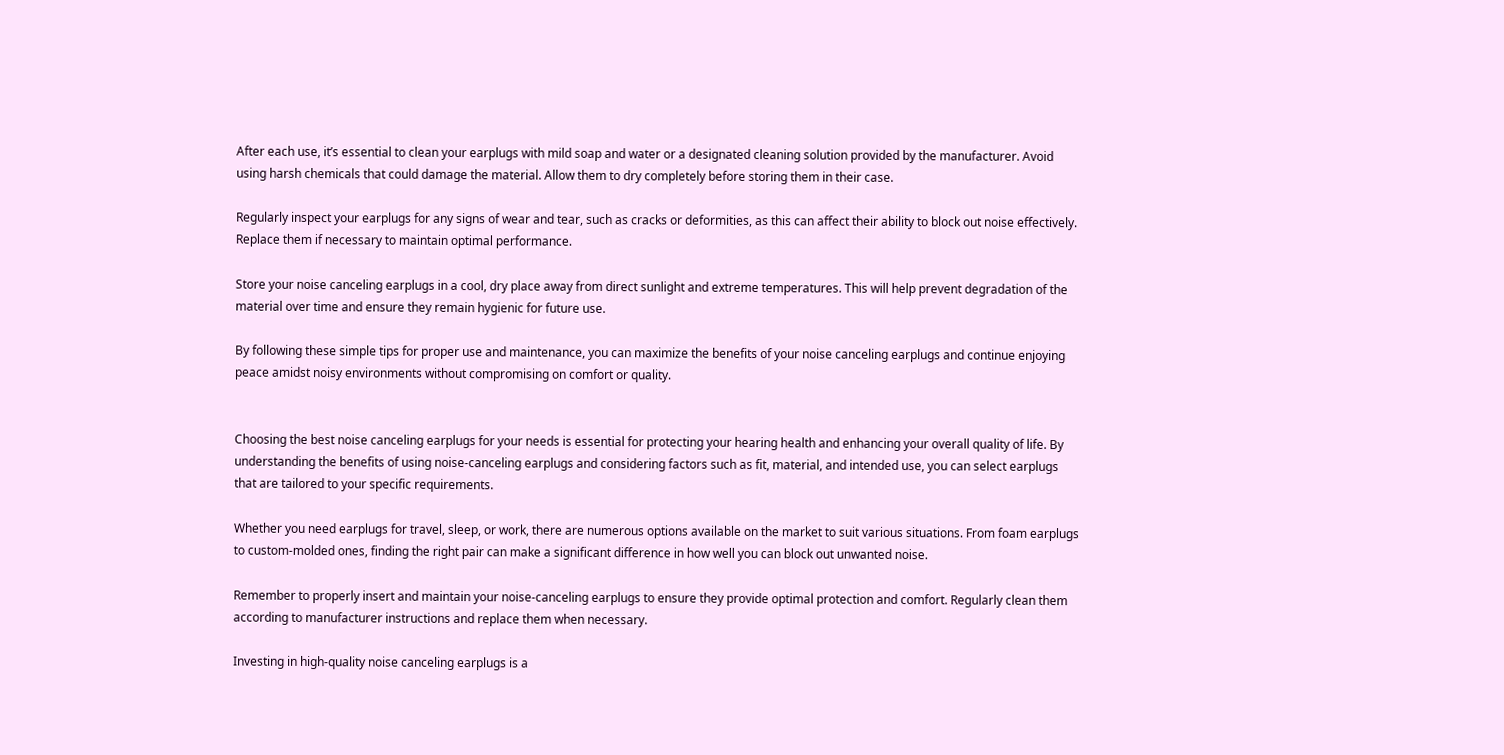After each use, it’s essential to clean your earplugs with mild soap and water or a designated cleaning solution provided by the manufacturer. Avoid using harsh chemicals that could damage the material. Allow them to dry completely before storing them in their case.

Regularly inspect your earplugs for any signs of wear and tear, such as cracks or deformities, as this can affect their ability to block out noise effectively. Replace them if necessary to maintain optimal performance.

Store your noise canceling earplugs in a cool, dry place away from direct sunlight and extreme temperatures. This will help prevent degradation of the material over time and ensure they remain hygienic for future use.

By following these simple tips for proper use and maintenance, you can maximize the benefits of your noise canceling earplugs and continue enjoying peace amidst noisy environments without compromising on comfort or quality.


Choosing the best noise canceling earplugs for your needs is essential for protecting your hearing health and enhancing your overall quality of life. By understanding the benefits of using noise-canceling earplugs and considering factors such as fit, material, and intended use, you can select earplugs that are tailored to your specific requirements.

Whether you need earplugs for travel, sleep, or work, there are numerous options available on the market to suit various situations. From foam earplugs to custom-molded ones, finding the right pair can make a significant difference in how well you can block out unwanted noise.

Remember to properly insert and maintain your noise-canceling earplugs to ensure they provide optimal protection and comfort. Regularly clean them according to manufacturer instructions and replace them when necessary.

Investing in high-quality noise canceling earplugs is a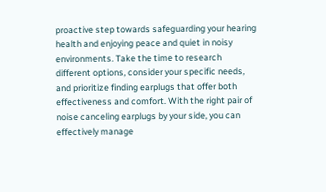proactive step towards safeguarding your hearing health and enjoying peace and quiet in noisy environments. Take the time to research different options, consider your specific needs, and prioritize finding earplugs that offer both effectiveness and comfort. With the right pair of noise canceling earplugs by your side, you can effectively manage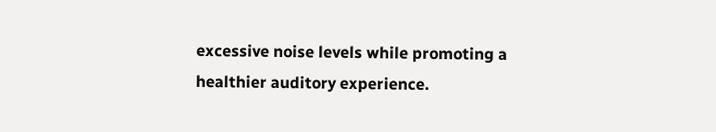excessive noise levels while promoting a healthier auditory experience.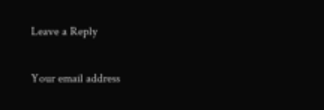Leave a Reply

Your email address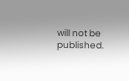will not be published.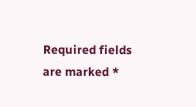Required fields are marked *